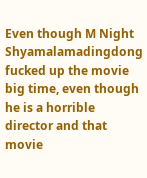Even though M Night Shyamalamadingdong fucked up the movie big time, even though he is a horrible director and that movie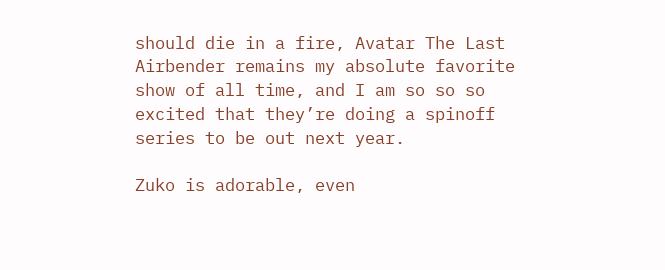should die in a fire, Avatar The Last Airbender remains my absolute favorite show of all time, and I am so so so excited that they’re doing a spinoff series to be out next year.

Zuko is adorable, even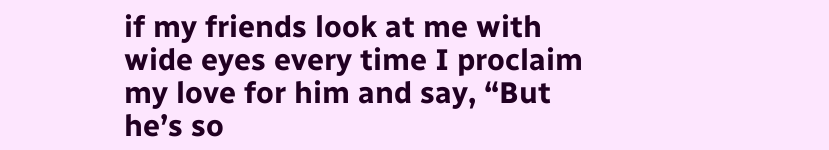if my friends look at me with wide eyes every time I proclaim my love for him and say, “But he’s so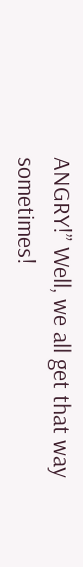ANGRY!” Well, we all get that way sometimes!